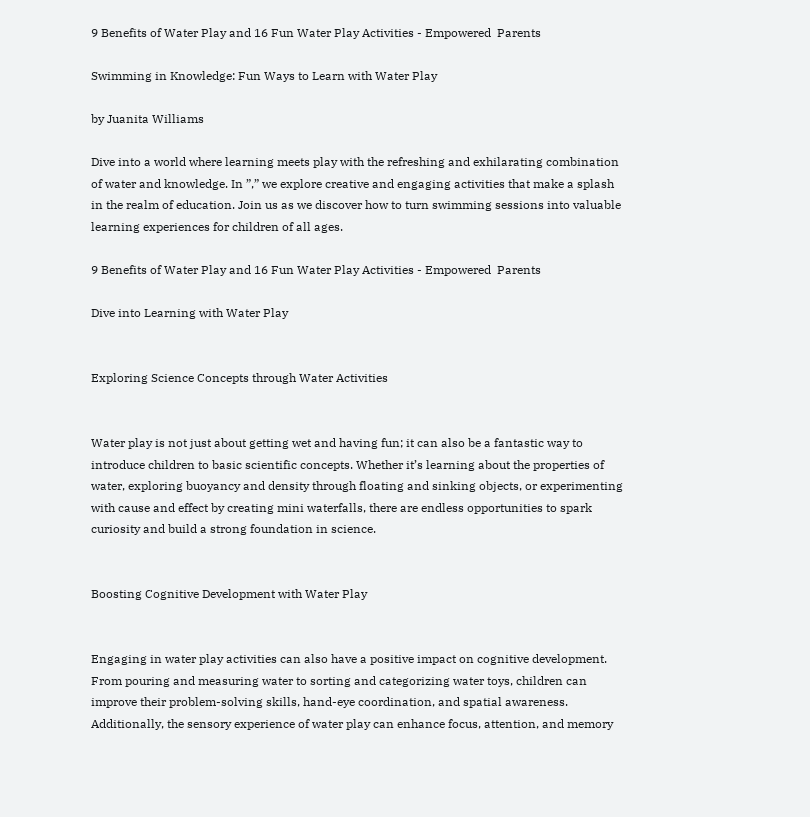9 Benefits of Water Play and 16 Fun Water Play Activities - Empowered  Parents

Swimming in Knowledge: Fun Ways to Learn with Water Play

by Juanita Williams

Dive into a world where learning meets play with the refreshing and exhilarating combination of water and knowledge. In ”,” we explore creative and engaging activities that make a splash in the realm of education. Join us as we discover how to turn swimming sessions into valuable learning experiences for children of all ages.

9 Benefits of Water Play and 16 Fun Water Play Activities - Empowered  Parents

Dive into Learning with Water Play


Exploring Science Concepts through Water Activities


Water play is not just about getting wet and having fun; it can also be a fantastic way to introduce children to basic scientific concepts. Whether it’s learning about the properties of water, exploring buoyancy and density through floating and sinking objects, or experimenting with cause and effect by creating mini waterfalls, there are endless opportunities to spark curiosity and build a strong foundation in science.


Boosting Cognitive Development with Water Play


Engaging in water play activities can also have a positive impact on cognitive development. From pouring and measuring water to sorting and categorizing water toys, children can improve their problem-solving skills, hand-eye coordination, and spatial awareness. Additionally, the sensory experience of water play can enhance focus, attention, and memory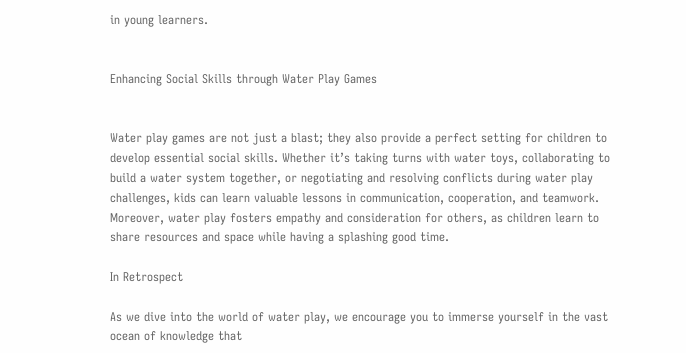in young learners.


Enhancing Social Skills through Water Play Games


Water play games are not just a blast; they also provide a perfect setting for children to develop essential social skills. Whether it’s taking turns with water toys, collaborating to build a water system together, or negotiating and resolving conflicts during water play challenges, kids can learn valuable lessons in communication, cooperation, and teamwork. Moreover, water play fosters empathy and consideration for others, as children learn to share resources and space while having a splashing good time.

In Retrospect

As we dive into the world of water play, we encourage you to immerse yourself in the vast ocean of knowledge that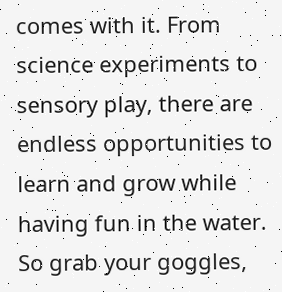comes with it. From science experiments to sensory play, there are endless opportunities to learn and grow while having fun in the water. So grab your goggles,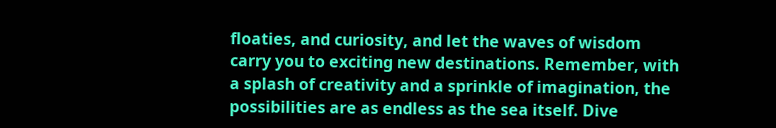floaties, and curiosity, and let the waves of wisdom carry you to exciting new destinations. Remember, with a splash of creativity and a sprinkle of imagination, the possibilities are as endless as the sea itself. Dive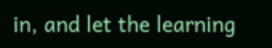in, and let the learning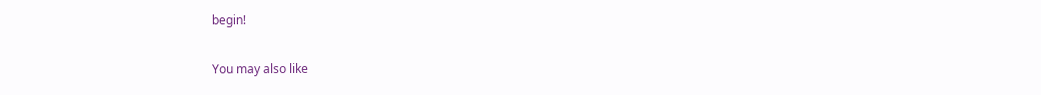begin!

You may also like